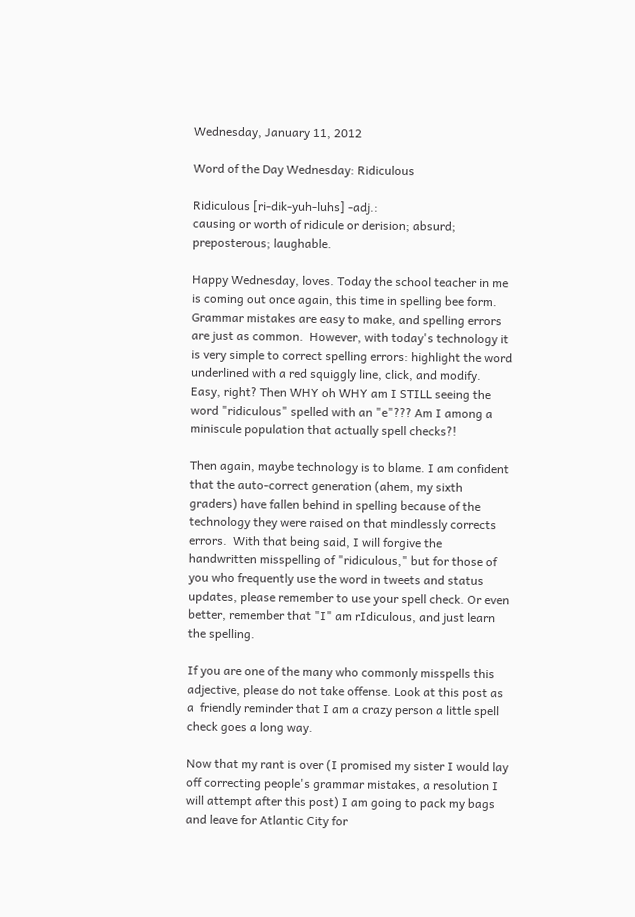Wednesday, January 11, 2012

Word of the Day Wednesday: Ridiculous

Ridiculous [ri-dik-yuh-luhs] -adj.:
causing or worth of ridicule or derision; absurd; preposterous; laughable.

Happy Wednesday, loves. Today the school teacher in me is coming out once again, this time in spelling bee form. Grammar mistakes are easy to make, and spelling errors are just as common.  However, with today's technology it is very simple to correct spelling errors: highlight the word underlined with a red squiggly line, click, and modify. Easy, right? Then WHY oh WHY am I STILL seeing the word "ridiculous" spelled with an "e"??? Am I among a miniscule population that actually spell checks?!

Then again, maybe technology is to blame. I am confident that the auto-correct generation (ahem, my sixth graders) have fallen behind in spelling because of the technology they were raised on that mindlessly corrects errors.  With that being said, I will forgive the handwritten misspelling of "ridiculous," but for those of you who frequently use the word in tweets and status updates, please remember to use your spell check. Or even better, remember that "I" am rIdiculous, and just learn the spelling.

If you are one of the many who commonly misspells this adjective, please do not take offense. Look at this post as a  friendly reminder that I am a crazy person a little spell check goes a long way.

Now that my rant is over (I promised my sister I would lay off correcting people's grammar mistakes, a resolution I will attempt after this post) I am going to pack my bags and leave for Atlantic City for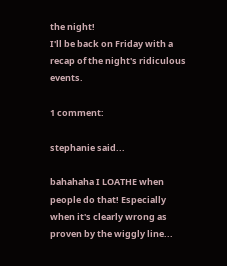the night!
I'll be back on Friday with a recap of the night's ridiculous events.

1 comment:

stephanie said...

bahahaha I LOATHE when people do that! Especially when it's clearly wrong as proven by the wiggly line...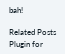bah!

Related Posts Plugin for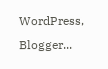WordPress, Blogger...